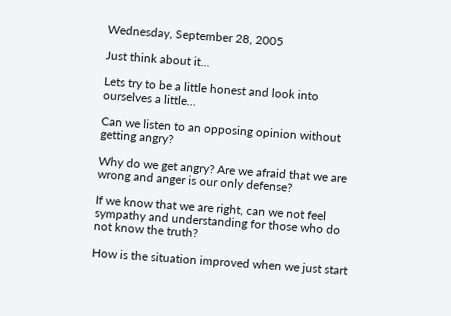Wednesday, September 28, 2005

Just think about it...

Lets try to be a little honest and look into ourselves a little...

Can we listen to an opposing opinion without getting angry?

Why do we get angry? Are we afraid that we are wrong and anger is our only defense?

If we know that we are right, can we not feel sympathy and understanding for those who do not know the truth?

How is the situation improved when we just start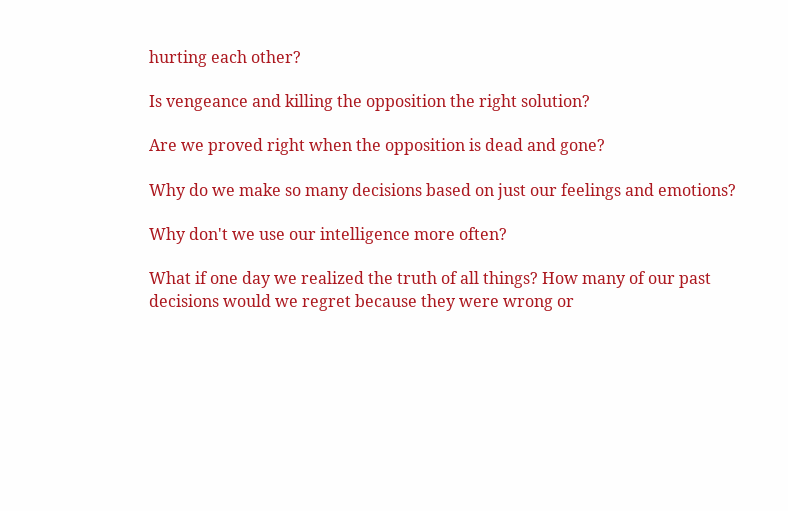hurting each other?

Is vengeance and killing the opposition the right solution?

Are we proved right when the opposition is dead and gone?

Why do we make so many decisions based on just our feelings and emotions?

Why don't we use our intelligence more often?

What if one day we realized the truth of all things? How many of our past decisions would we regret because they were wrong or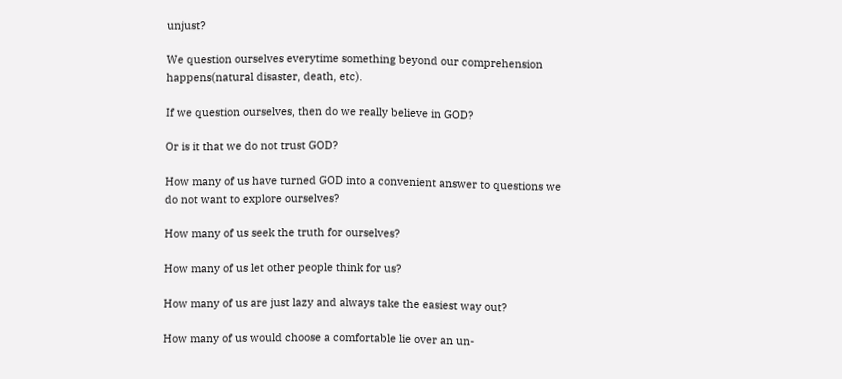unjust?

We question ourselves everytime something beyond our comprehension happens(natural disaster, death, etc).

If we question ourselves, then do we really believe in GOD?

Or is it that we do not trust GOD?

How many of us have turned GOD into a convenient answer to questions we do not want to explore ourselves?

How many of us seek the truth for ourselves?

How many of us let other people think for us?

How many of us are just lazy and always take the easiest way out?

How many of us would choose a comfortable lie over an un-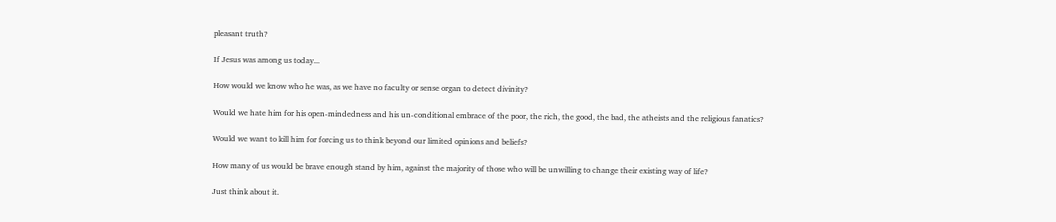pleasant truth?

If Jesus was among us today...

How would we know who he was, as we have no faculty or sense organ to detect divinity?

Would we hate him for his open-mindedness and his un-conditional embrace of the poor, the rich, the good, the bad, the atheists and the religious fanatics?

Would we want to kill him for forcing us to think beyond our limited opinions and beliefs?

How many of us would be brave enough stand by him, against the majority of those who will be unwilling to change their existing way of life?

Just think about it.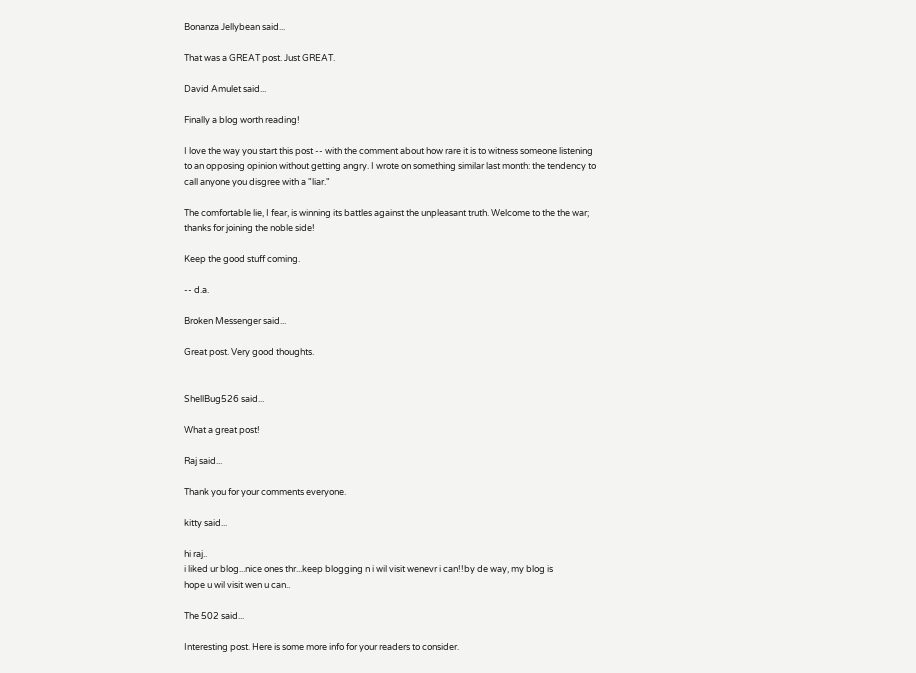Bonanza Jellybean said...

That was a GREAT post. Just GREAT.

David Amulet said...

Finally a blog worth reading!

I love the way you start this post -- with the comment about how rare it is to witness someone listening to an opposing opinion without getting angry. I wrote on something similar last month: the tendency to call anyone you disgree with a "liar."

The comfortable lie, I fear, is winning its battles against the unpleasant truth. Welcome to the the war; thanks for joining the noble side!

Keep the good stuff coming.

-- d.a.

Broken Messenger said...

Great post. Very good thoughts.


ShellBug526 said...

What a great post!

Raj said...

Thank you for your comments everyone.

kitty said...

hi raj..
i liked ur blog...nice ones thr...keep blogging n i wil visit wenevr i can!!by de way, my blog is
hope u wil visit wen u can..

The 502 said...

Interesting post. Here is some more info for your readers to consider.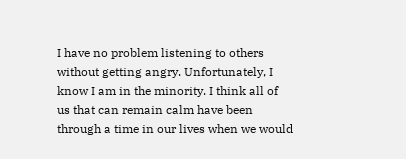I have no problem listening to others without getting angry. Unfortunately, I know I am in the minority. I think all of us that can remain calm have been through a time in our lives when we would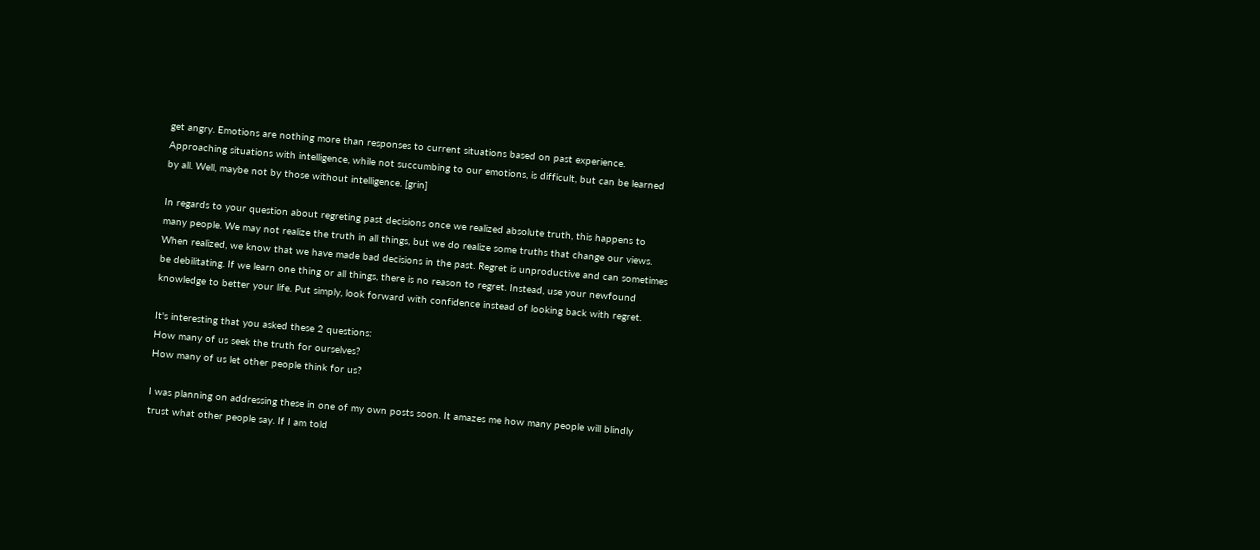get angry. Emotions are nothing more than responses to current situations based on past experience. Approaching situations with intelligence, while not succumbing to our emotions, is difficult, but can be learned by all. Well, maybe not by those without intelligence. [grin]

In regards to your question about regreting past decisions once we realized absolute truth, this happens to many people. We may not realize the truth in all things, but we do realize some truths that change our views. When realized, we know that we have made bad decisions in the past. Regret is unproductive and can sometimes be debilitating. If we learn one thing or all things, there is no reason to regret. Instead, use your newfound knowledge to better your life. Put simply, look forward with confidence instead of looking back with regret.

It's interesting that you asked these 2 questions:
How many of us seek the truth for ourselves?
How many of us let other people think for us?

I was planning on addressing these in one of my own posts soon. It amazes me how many people will blindly trust what other people say. If I am told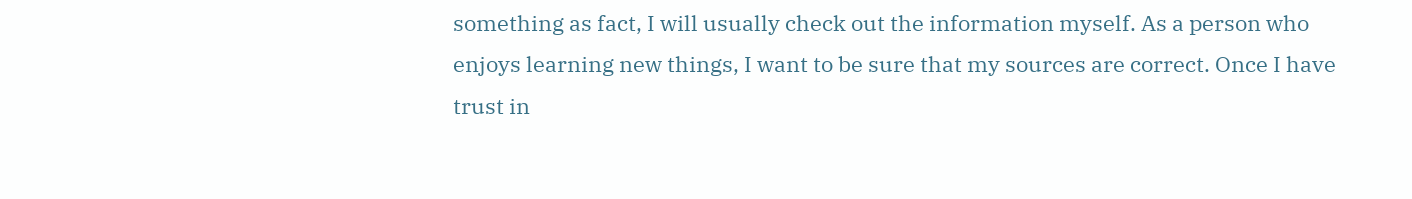something as fact, I will usually check out the information myself. As a person who enjoys learning new things, I want to be sure that my sources are correct. Once I have trust in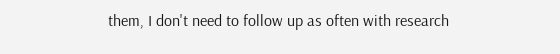them, I don't need to follow up as often with research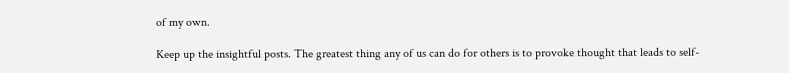of my own.

Keep up the insightful posts. The greatest thing any of us can do for others is to provoke thought that leads to self-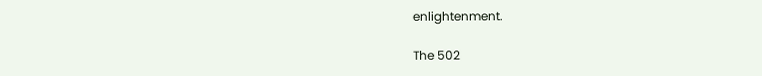enlightenment.

The 502